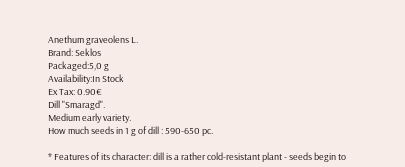Anethum graveolens L.
Brand: Seklos
Packaged:5,0 g
Availability:In Stock
Ex Tax: 0.90€
Dill "Smaragd".
Medium early variety.
How much seeds in 1 g of dill : 590-650 pc.

* Features of its character: dill is a rather cold-resistant plant - seeds begin to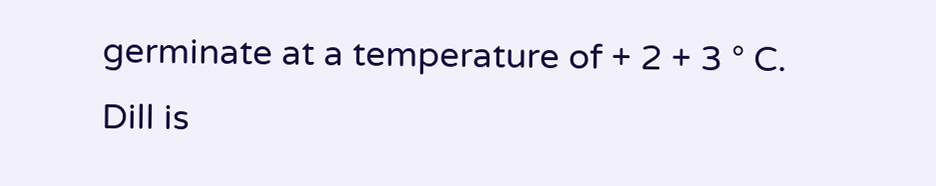germinate at a temperature of + 2 + 3 ° C.
Dill is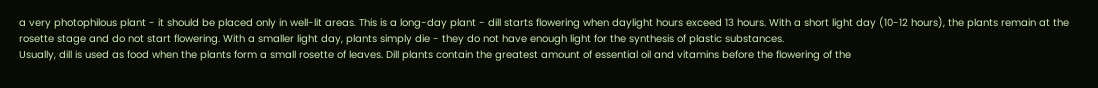a very photophilous plant - it should be placed only in well-lit areas. This is a long-day plant - dill starts flowering when daylight hours exceed 13 hours. With a short light day (10-12 hours), the plants remain at the rosette stage and do not start flowering. With a smaller light day, plants simply die - they do not have enough light for the synthesis of plastic substances.
Usually, dill is used as food when the plants form a small rosette of leaves. Dill plants contain the greatest amount of essential oil and vitamins before the flowering of the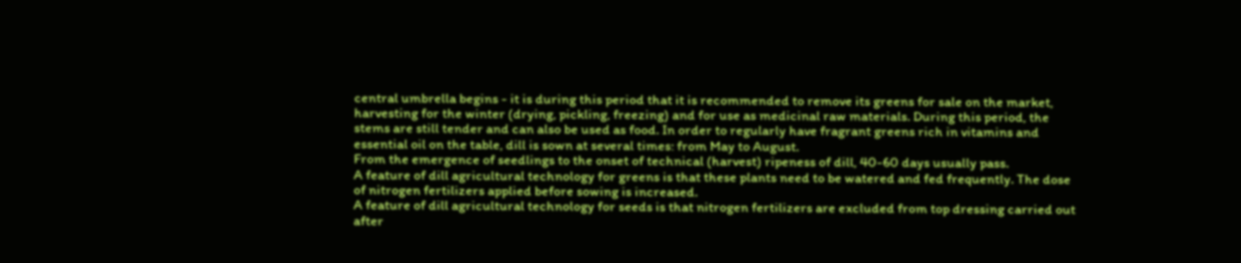central umbrella begins - it is during this period that it is recommended to remove its greens for sale on the market, harvesting for the winter (drying, pickling, freezing) and for use as medicinal raw materials. During this period, the stems are still tender and can also be used as food. In order to regularly have fragrant greens rich in vitamins and essential oil on the table, dill is sown at several times: from May to August.
From the emergence of seedlings to the onset of technical (harvest) ripeness of dill, 40-60 days usually pass.
A feature of dill agricultural technology for greens is that these plants need to be watered and fed frequently. The dose of nitrogen fertilizers applied before sowing is increased.
A feature of dill agricultural technology for seeds is that nitrogen fertilizers are excluded from top dressing carried out after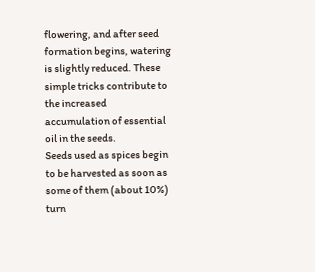flowering, and after seed formation begins, watering is slightly reduced. These simple tricks contribute to the increased accumulation of essential oil in the seeds.
Seeds used as spices begin to be harvested as soon as some of them (about 10%) turn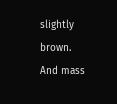slightly brown. And mass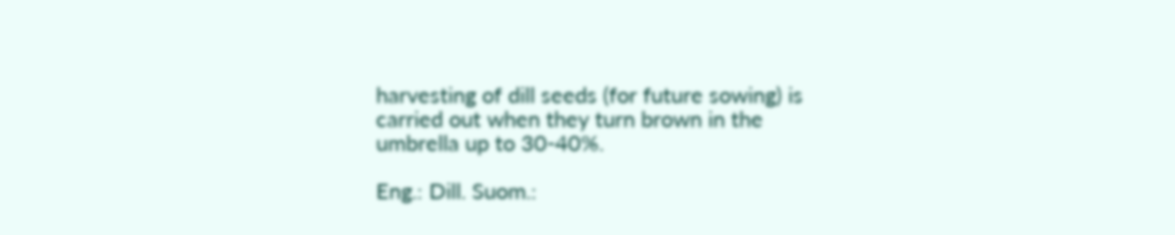harvesting of dill seeds (for future sowing) is carried out when they turn brown in the umbrella up to 30-40%.

Eng.: Dill. Suom.: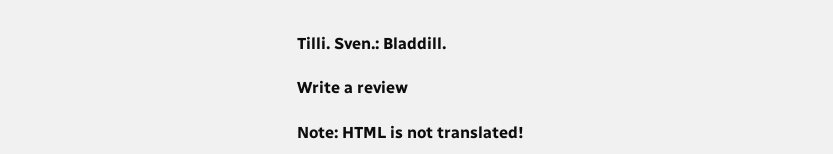Tilli. Sven.: Bladdill.

Write a review

Note: HTML is not translated!